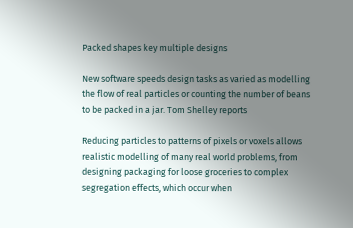Packed shapes key multiple designs

New software speeds design tasks as varied as modelling the flow of real particles or counting the number of beans to be packed in a jar. Tom Shelley reports

Reducing particles to patterns of pixels or voxels allows realistic modelling of many real world problems, from designing packaging for loose groceries to complex segregation effects, which occur when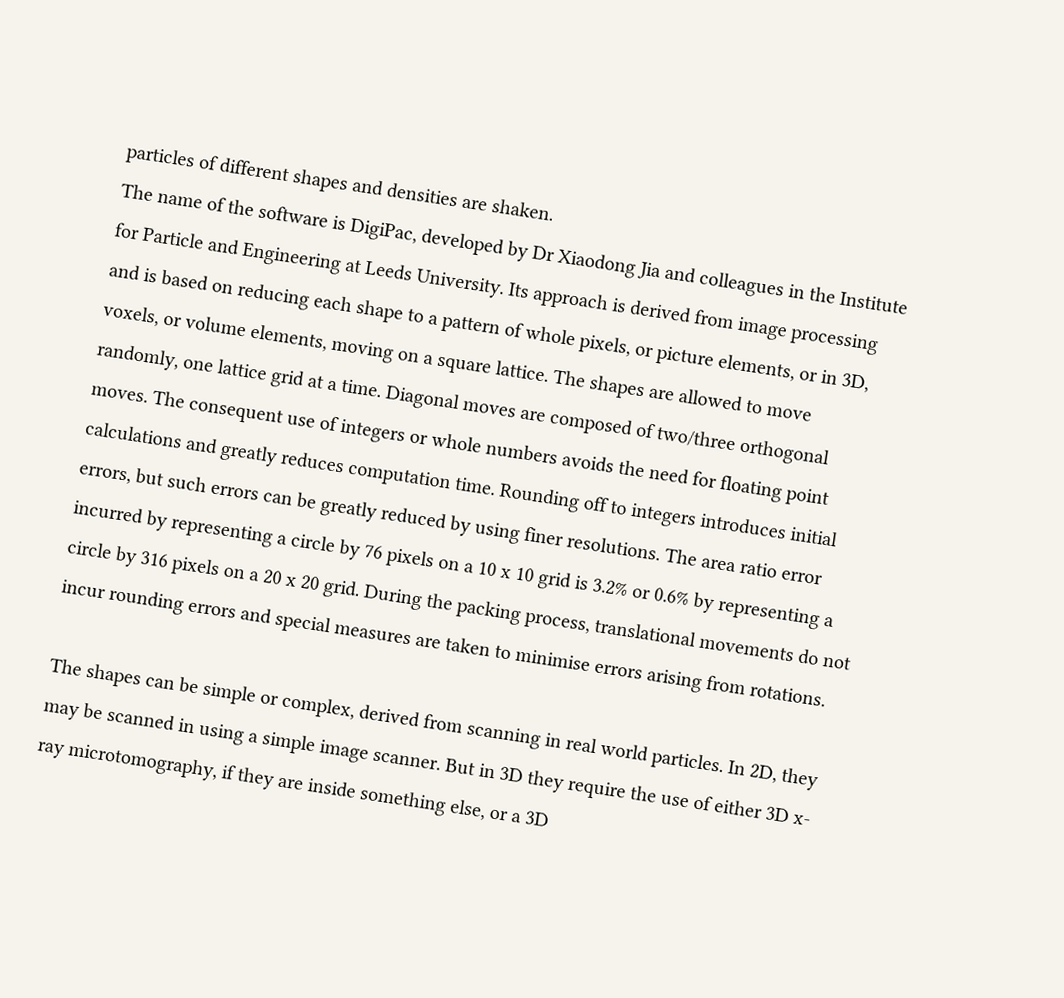particles of different shapes and densities are shaken.
The name of the software is DigiPac, developed by Dr Xiaodong Jia and colleagues in the Institute for Particle and Engineering at Leeds University. Its approach is derived from image processing and is based on reducing each shape to a pattern of whole pixels, or picture elements, or in 3D, voxels, or volume elements, moving on a square lattice. The shapes are allowed to move randomly, one lattice grid at a time. Diagonal moves are composed of two/three orthogonal moves. The consequent use of integers or whole numbers avoids the need for floating point calculations and greatly reduces computation time. Rounding off to integers introduces initial errors, but such errors can be greatly reduced by using finer resolutions. The area ratio error incurred by representing a circle by 76 pixels on a 10 x 10 grid is 3.2% or 0.6% by representing a circle by 316 pixels on a 20 x 20 grid. During the packing process, translational movements do not incur rounding errors and special measures are taken to minimise errors arising from rotations.

The shapes can be simple or complex, derived from scanning in real world particles. In 2D, they may be scanned in using a simple image scanner. But in 3D they require the use of either 3D x-ray microtomography, if they are inside something else, or a 3D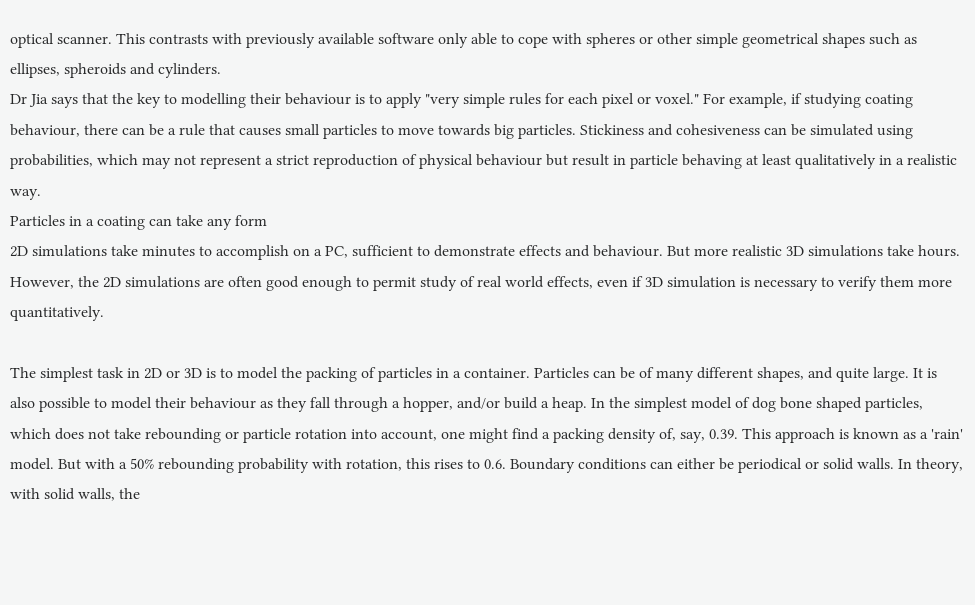optical scanner. This contrasts with previously available software only able to cope with spheres or other simple geometrical shapes such as ellipses, spheroids and cylinders.
Dr Jia says that the key to modelling their behaviour is to apply "very simple rules for each pixel or voxel." For example, if studying coating behaviour, there can be a rule that causes small particles to move towards big particles. Stickiness and cohesiveness can be simulated using probabilities, which may not represent a strict reproduction of physical behaviour but result in particle behaving at least qualitatively in a realistic way.
Particles in a coating can take any form
2D simulations take minutes to accomplish on a PC, sufficient to demonstrate effects and behaviour. But more realistic 3D simulations take hours. However, the 2D simulations are often good enough to permit study of real world effects, even if 3D simulation is necessary to verify them more quantitatively.

The simplest task in 2D or 3D is to model the packing of particles in a container. Particles can be of many different shapes, and quite large. It is also possible to model their behaviour as they fall through a hopper, and/or build a heap. In the simplest model of dog bone shaped particles, which does not take rebounding or particle rotation into account, one might find a packing density of, say, 0.39. This approach is known as a 'rain' model. But with a 50% rebounding probability with rotation, this rises to 0.6. Boundary conditions can either be periodical or solid walls. In theory, with solid walls, the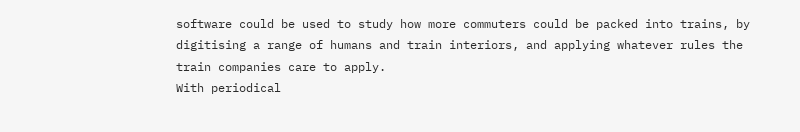software could be used to study how more commuters could be packed into trains, by digitising a range of humans and train interiors, and applying whatever rules the train companies care to apply.
With periodical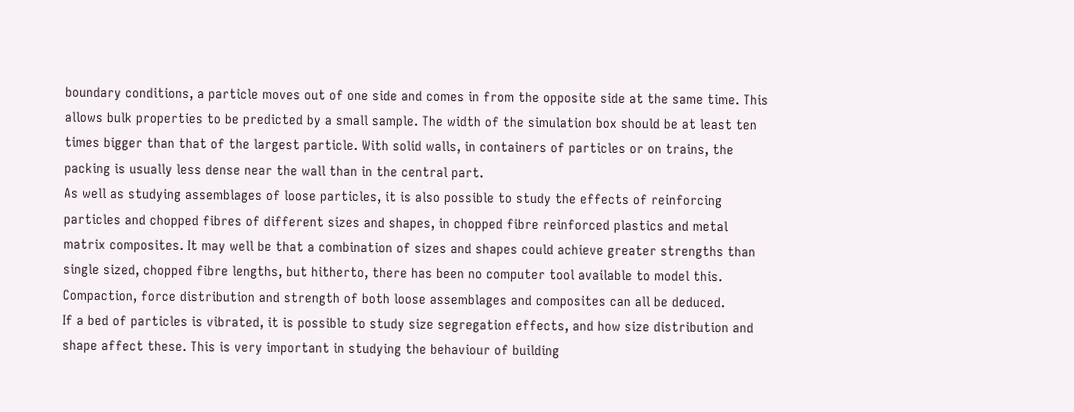boundary conditions, a particle moves out of one side and comes in from the opposite side at the same time. This allows bulk properties to be predicted by a small sample. The width of the simulation box should be at least ten times bigger than that of the largest particle. With solid walls, in containers of particles or on trains, the packing is usually less dense near the wall than in the central part.
As well as studying assemblages of loose particles, it is also possible to study the effects of reinforcing particles and chopped fibres of different sizes and shapes, in chopped fibre reinforced plastics and metal matrix composites. It may well be that a combination of sizes and shapes could achieve greater strengths than single sized, chopped fibre lengths, but hitherto, there has been no computer tool available to model this. Compaction, force distribution and strength of both loose assemblages and composites can all be deduced.
If a bed of particles is vibrated, it is possible to study size segregation effects, and how size distribution and shape affect these. This is very important in studying the behaviour of building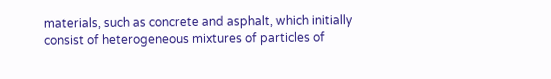materials, such as concrete and asphalt, which initially consist of heterogeneous mixtures of particles of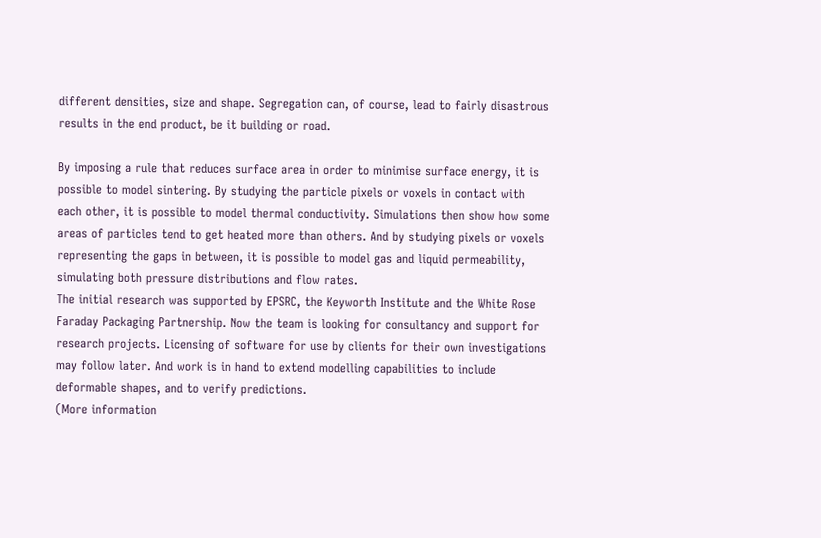different densities, size and shape. Segregation can, of course, lead to fairly disastrous results in the end product, be it building or road.

By imposing a rule that reduces surface area in order to minimise surface energy, it is possible to model sintering. By studying the particle pixels or voxels in contact with each other, it is possible to model thermal conductivity. Simulations then show how some areas of particles tend to get heated more than others. And by studying pixels or voxels representing the gaps in between, it is possible to model gas and liquid permeability, simulating both pressure distributions and flow rates.
The initial research was supported by EPSRC, the Keyworth Institute and the White Rose Faraday Packaging Partnership. Now the team is looking for consultancy and support for research projects. Licensing of software for use by clients for their own investigations may follow later. And work is in hand to extend modelling capabilities to include deformable shapes, and to verify predictions.
(More information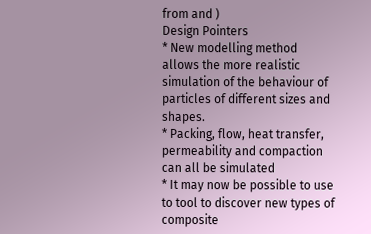from and )
Design Pointers
* New modelling method allows the more realistic simulation of the behaviour of particles of different sizes and shapes.
* Packing, flow, heat transfer, permeability and compaction can all be simulated
* It may now be possible to use to tool to discover new types of composite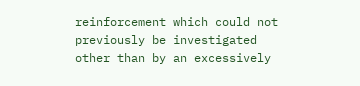reinforcement which could not previously be investigated other than by an excessively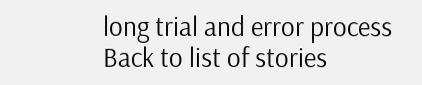long trial and error process
Back to list of stories